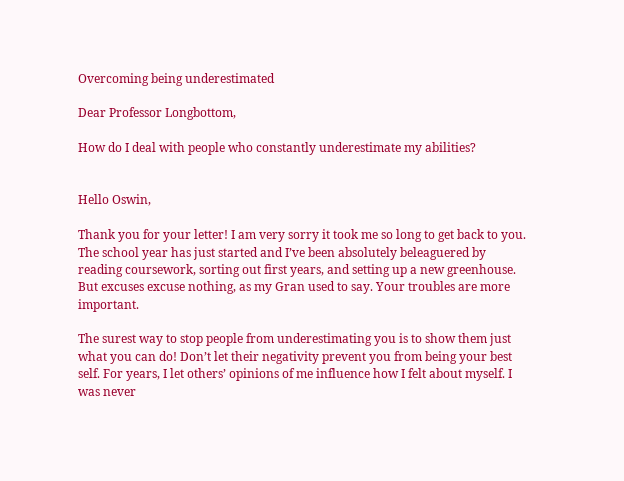Overcoming being underestimated

Dear Professor Longbottom,

How do I deal with people who constantly underestimate my abilities?


Hello Oswin,

Thank you for your letter! I am very sorry it took me so long to get back to you. The school year has just started and I’ve been absolutely beleaguered by reading coursework, sorting out first years, and setting up a new greenhouse. But excuses excuse nothing, as my Gran used to say. Your troubles are more important.

The surest way to stop people from underestimating you is to show them just what you can do! Don’t let their negativity prevent you from being your best self. For years, I let others’ opinions of me influence how I felt about myself. I was never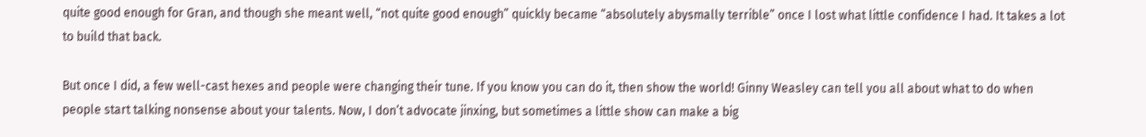quite good enough for Gran, and though she meant well, “not quite good enough” quickly became “absolutely abysmally terrible” once I lost what little confidence I had. It takes a lot to build that back.

But once I did, a few well-cast hexes and people were changing their tune. If you know you can do it, then show the world! Ginny Weasley can tell you all about what to do when people start talking nonsense about your talents. Now, I don’t advocate jinxing, but sometimes a little show can make a big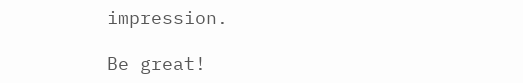impression.

Be great!